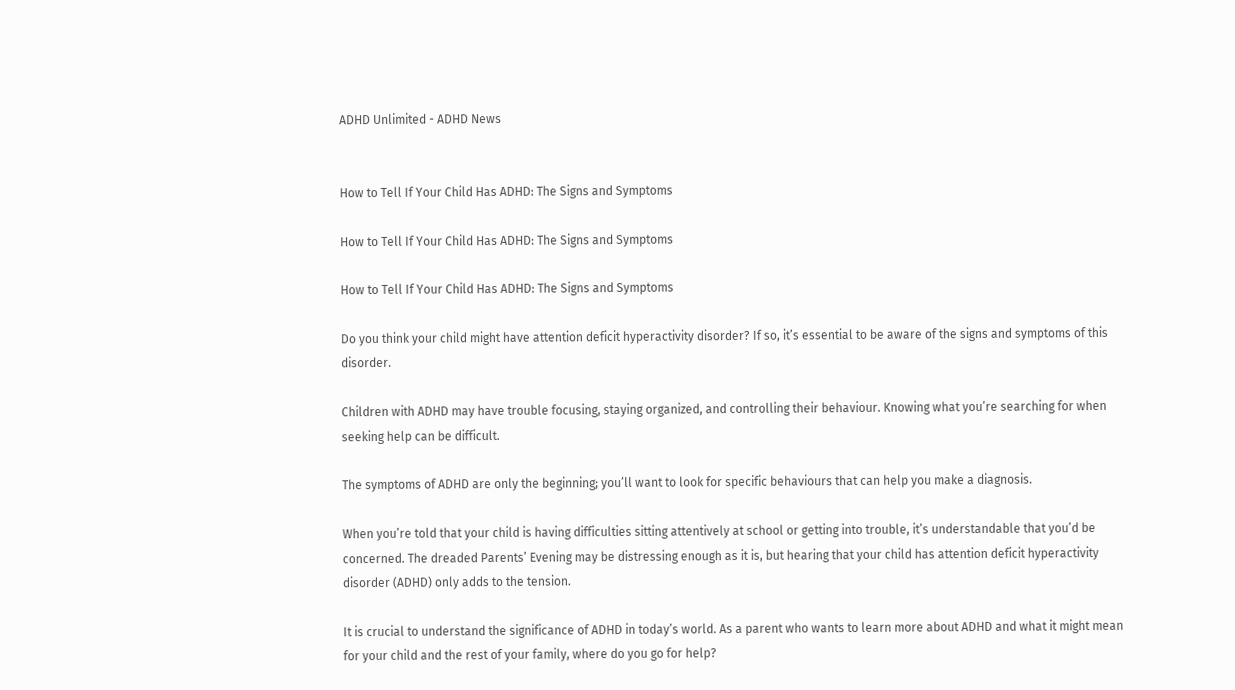ADHD Unlimited - ADHD News


How to Tell If Your Child Has ADHD: The Signs and Symptoms

How to Tell If Your Child Has ADHD: The Signs and Symptoms

How to Tell If Your Child Has ADHD: The Signs and Symptoms

Do you think your child might have attention deficit hyperactivity disorder? If so, it’s essential to be aware of the signs and symptoms of this disorder.

Children with ADHD may have trouble focusing, staying organized, and controlling their behaviour. Knowing what you’re searching for when seeking help can be difficult.

The symptoms of ADHD are only the beginning; you’ll want to look for specific behaviours that can help you make a diagnosis.

When you’re told that your child is having difficulties sitting attentively at school or getting into trouble, it’s understandable that you’d be concerned. The dreaded Parents’ Evening may be distressing enough as it is, but hearing that your child has attention deficit hyperactivity disorder (ADHD) only adds to the tension.

It is crucial to understand the significance of ADHD in today’s world. As a parent who wants to learn more about ADHD and what it might mean for your child and the rest of your family, where do you go for help?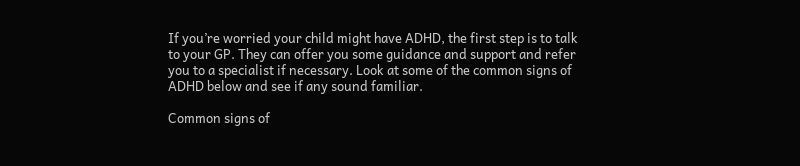If you’re worried your child might have ADHD, the first step is to talk to your GP. They can offer you some guidance and support and refer you to a specialist if necessary. Look at some of the common signs of ADHD below and see if any sound familiar.

Common signs of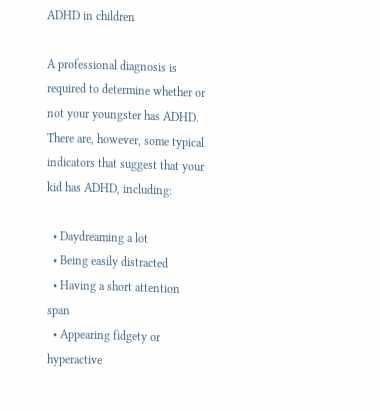ADHD in children

A professional diagnosis is required to determine whether or not your youngster has ADHD. There are, however, some typical indicators that suggest that your kid has ADHD, including:

  • Daydreaming a lot
  • Being easily distracted
  • Having a short attention span
  • Appearing fidgety or hyperactive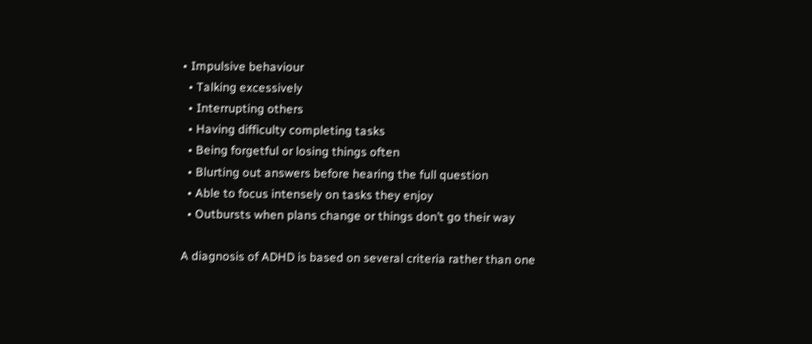• Impulsive behaviour
  • Talking excessively
  • Interrupting others
  • Having difficulty completing tasks
  • Being forgetful or losing things often
  • Blurting out answers before hearing the full question
  • Able to focus intensely on tasks they enjoy
  • Outbursts when plans change or things don’t go their way

A diagnosis of ADHD is based on several criteria rather than one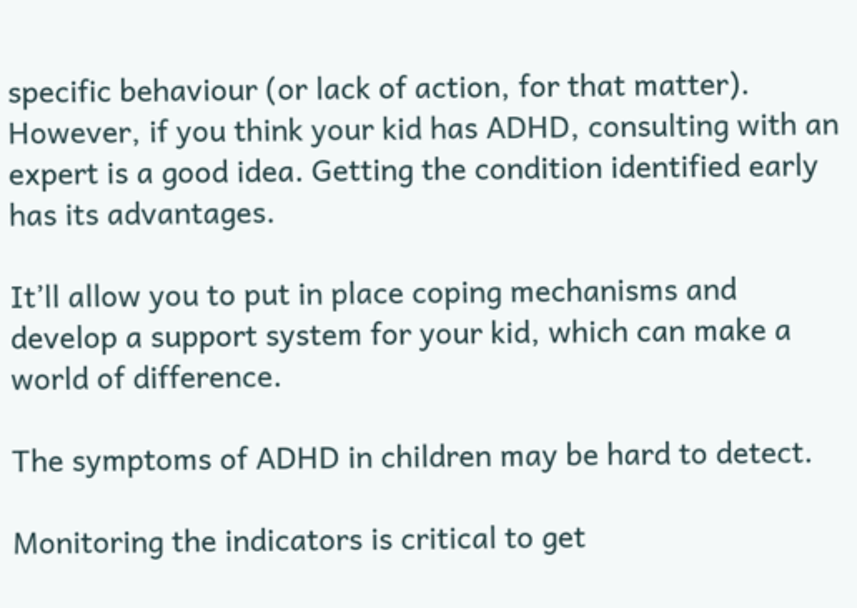specific behaviour (or lack of action, for that matter). However, if you think your kid has ADHD, consulting with an expert is a good idea. Getting the condition identified early has its advantages.

It’ll allow you to put in place coping mechanisms and develop a support system for your kid, which can make a world of difference.

The symptoms of ADHD in children may be hard to detect.

Monitoring the indicators is critical to get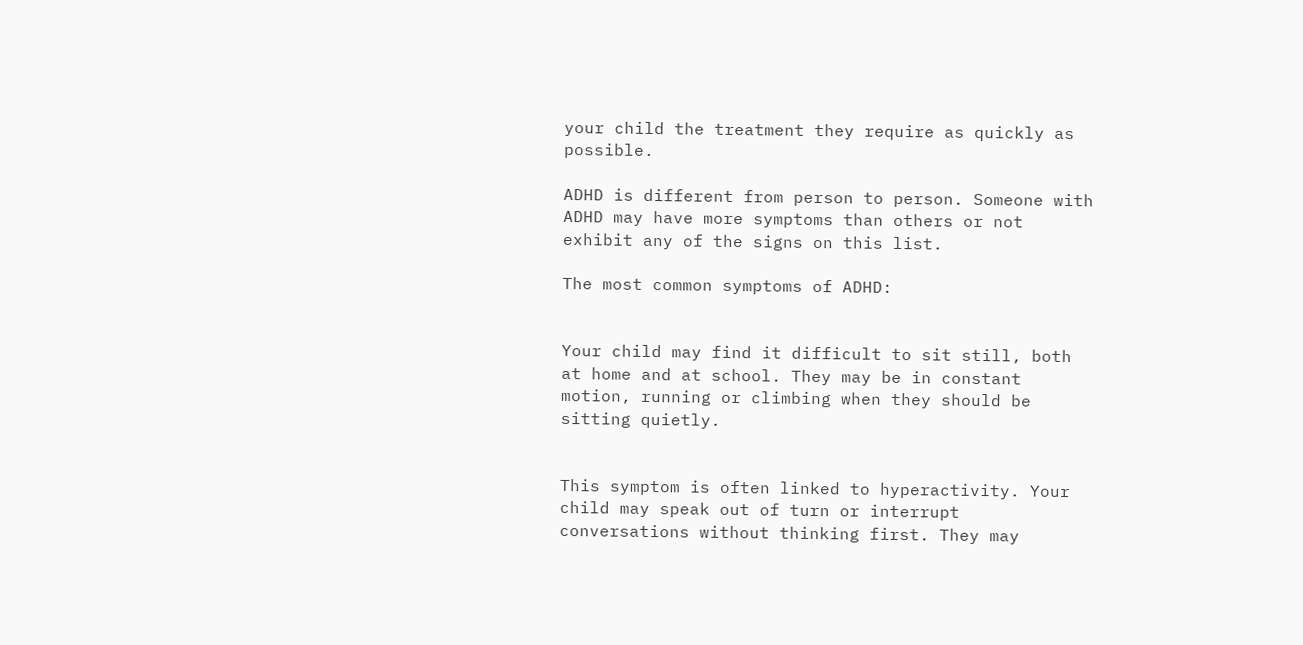your child the treatment they require as quickly as possible.

ADHD is different from person to person. Someone with ADHD may have more symptoms than others or not exhibit any of the signs on this list.

The most common symptoms of ADHD:


Your child may find it difficult to sit still, both at home and at school. They may be in constant motion, running or climbing when they should be sitting quietly.


This symptom is often linked to hyperactivity. Your child may speak out of turn or interrupt conversations without thinking first. They may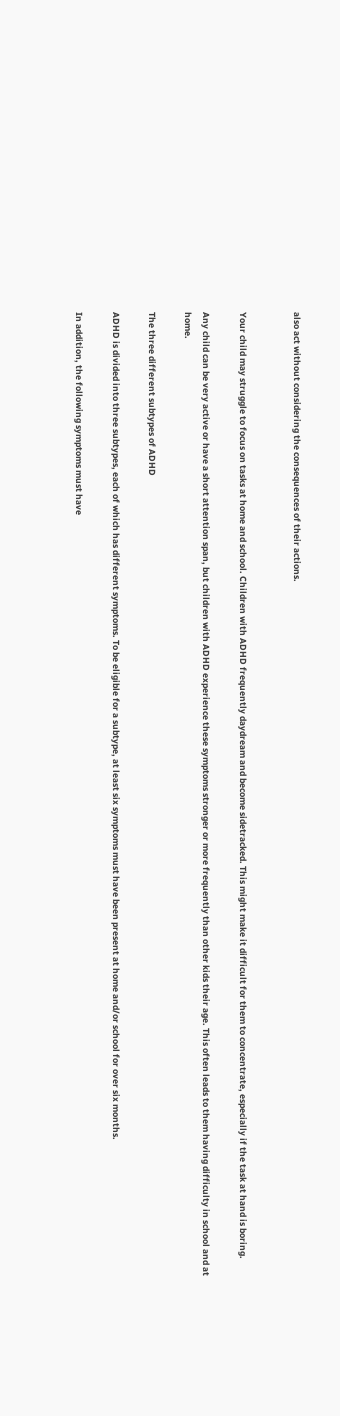also act without considering the consequences of their actions.


Your child may struggle to focus on tasks at home and school. Children with ADHD frequently daydream and become sidetracked. This might make it difficult for them to concentrate, especially if the task at hand is boring.

Any child can be very active or have a short attention span, but children with ADHD experience these symptoms stronger or more frequently than other kids their age. This often leads to them having difficulty in school and at home.

The three different subtypes of ADHD

ADHD is divided into three subtypes, each of which has different symptoms. To be eligible for a subtype, at least six symptoms must have been present at home and/or school for over six months.

In addition, the following symptoms must have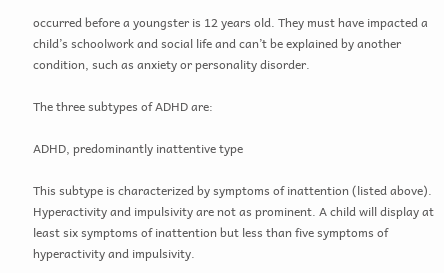occurred before a youngster is 12 years old. They must have impacted a child’s schoolwork and social life and can’t be explained by another condition, such as anxiety or personality disorder.

The three subtypes of ADHD are:

ADHD, predominantly inattentive type

This subtype is characterized by symptoms of inattention (listed above). Hyperactivity and impulsivity are not as prominent. A child will display at least six symptoms of inattention but less than five symptoms of hyperactivity and impulsivity.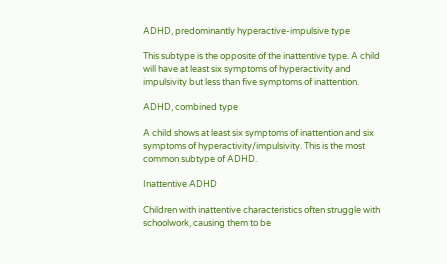ADHD, predominantly hyperactive-impulsive type

This subtype is the opposite of the inattentive type. A child will have at least six symptoms of hyperactivity and impulsivity but less than five symptoms of inattention.

ADHD, combined type

A child shows at least six symptoms of inattention and six symptoms of hyperactivity/impulsivity. This is the most common subtype of ADHD.

Inattentive ADHD

Children with inattentive characteristics often struggle with schoolwork, causing them to be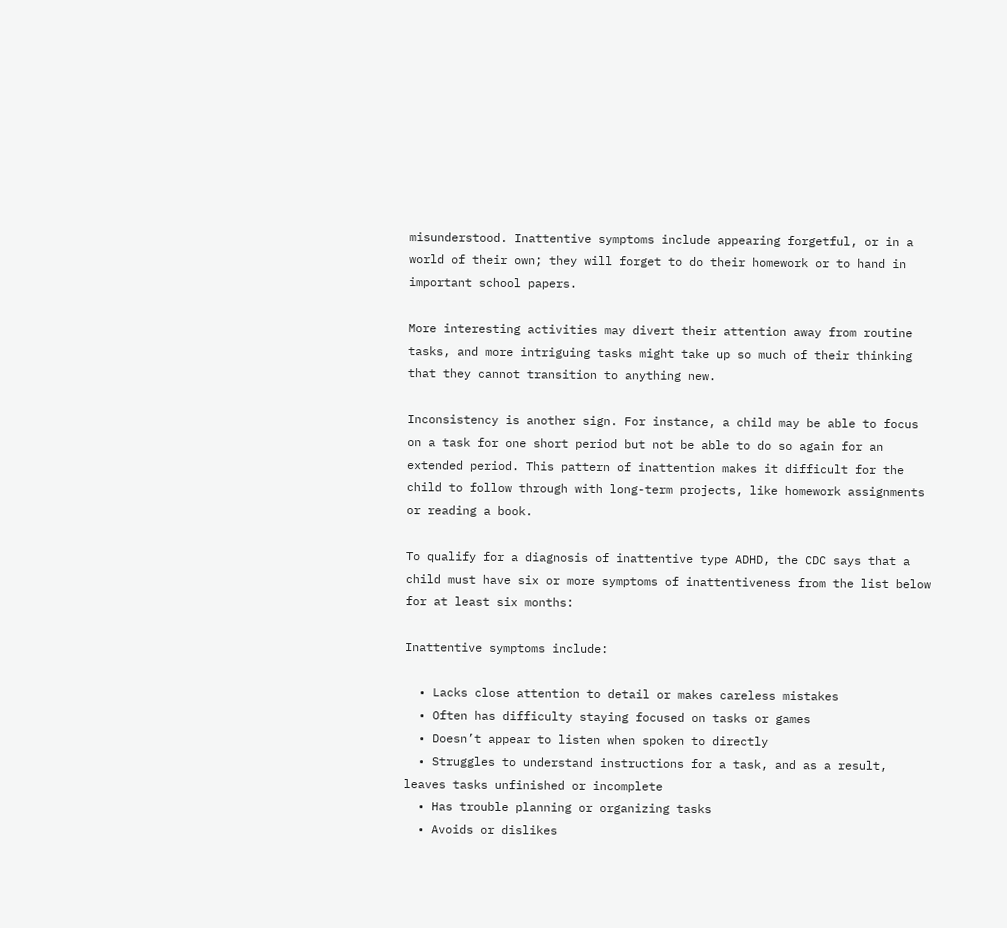misunderstood. Inattentive symptoms include appearing forgetful, or in a world of their own; they will forget to do their homework or to hand in important school papers.

More interesting activities may divert their attention away from routine tasks, and more intriguing tasks might take up so much of their thinking that they cannot transition to anything new.

Inconsistency is another sign. For instance, a child may be able to focus on a task for one short period but not be able to do so again for an extended period. This pattern of inattention makes it difficult for the child to follow through with long-term projects, like homework assignments or reading a book.

To qualify for a diagnosis of inattentive type ADHD, the CDC says that a child must have six or more symptoms of inattentiveness from the list below for at least six months:

Inattentive symptoms include:

  • Lacks close attention to detail or makes careless mistakes
  • Often has difficulty staying focused on tasks or games
  • Doesn’t appear to listen when spoken to directly
  • Struggles to understand instructions for a task, and as a result, leaves tasks unfinished or incomplete
  • Has trouble planning or organizing tasks
  • Avoids or dislikes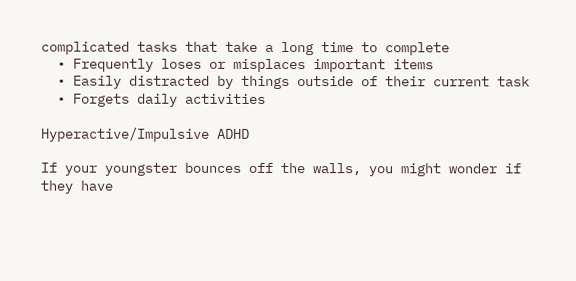complicated tasks that take a long time to complete
  • Frequently loses or misplaces important items
  • Easily distracted by things outside of their current task
  • Forgets daily activities

Hyperactive/Impulsive ADHD

If your youngster bounces off the walls, you might wonder if they have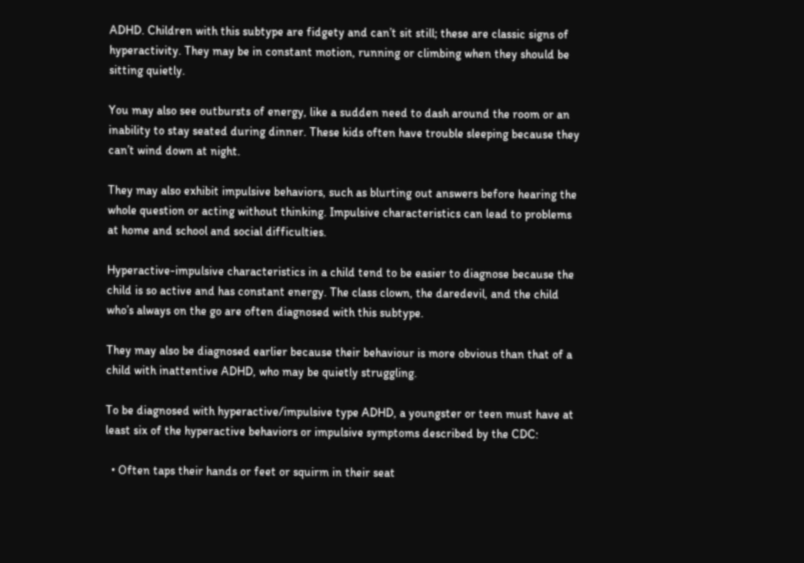ADHD. Children with this subtype are fidgety and can’t sit still; these are classic signs of hyperactivity. They may be in constant motion, running or climbing when they should be sitting quietly.

You may also see outbursts of energy, like a sudden need to dash around the room or an inability to stay seated during dinner. These kids often have trouble sleeping because they can’t wind down at night.

They may also exhibit impulsive behaviors, such as blurting out answers before hearing the whole question or acting without thinking. Impulsive characteristics can lead to problems at home and school and social difficulties.

Hyperactive-impulsive characteristics in a child tend to be easier to diagnose because the child is so active and has constant energy. The class clown, the daredevil, and the child who’s always on the go are often diagnosed with this subtype.

They may also be diagnosed earlier because their behaviour is more obvious than that of a child with inattentive ADHD, who may be quietly struggling.

To be diagnosed with hyperactive/impulsive type ADHD, a youngster or teen must have at least six of the hyperactive behaviors or impulsive symptoms described by the CDC:

  • Often taps their hands or feet or squirm in their seat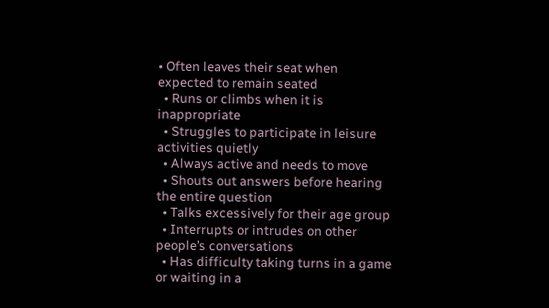• Often leaves their seat when expected to remain seated
  • Runs or climbs when it is inappropriate
  • Struggles to participate in leisure activities quietly
  • Always active and needs to move
  • Shouts out answers before hearing the entire question
  • Talks excessively for their age group
  • Interrupts or intrudes on other people’s conversations
  • Has difficulty taking turns in a game or waiting in a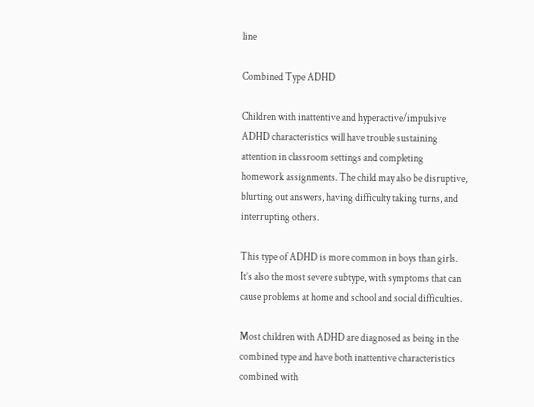line

Combined Type ADHD

Children with inattentive and hyperactive/impulsive ADHD characteristics will have trouble sustaining attention in classroom settings and completing homework assignments. The child may also be disruptive, blurting out answers, having difficulty taking turns, and interrupting others.

This type of ADHD is more common in boys than girls. It’s also the most severe subtype, with symptoms that can cause problems at home and school and social difficulties.

Most children with ADHD are diagnosed as being in the combined type and have both inattentive characteristics combined with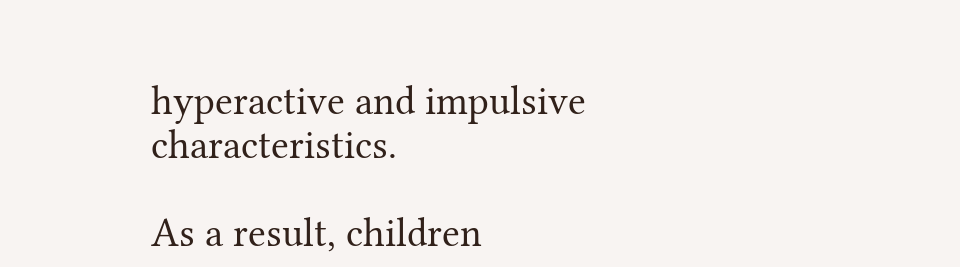hyperactive and impulsive characteristics.

As a result, children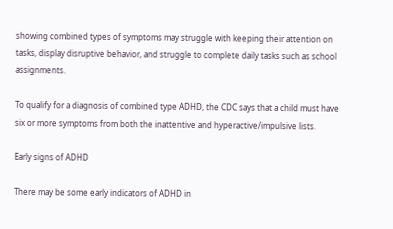showing combined types of symptoms may struggle with keeping their attention on tasks, display disruptive behavior, and struggle to complete daily tasks such as school assignments.

To qualify for a diagnosis of combined type ADHD, the CDC says that a child must have six or more symptoms from both the inattentive and hyperactive/impulsive lists.

Early signs of ADHD

There may be some early indicators of ADHD in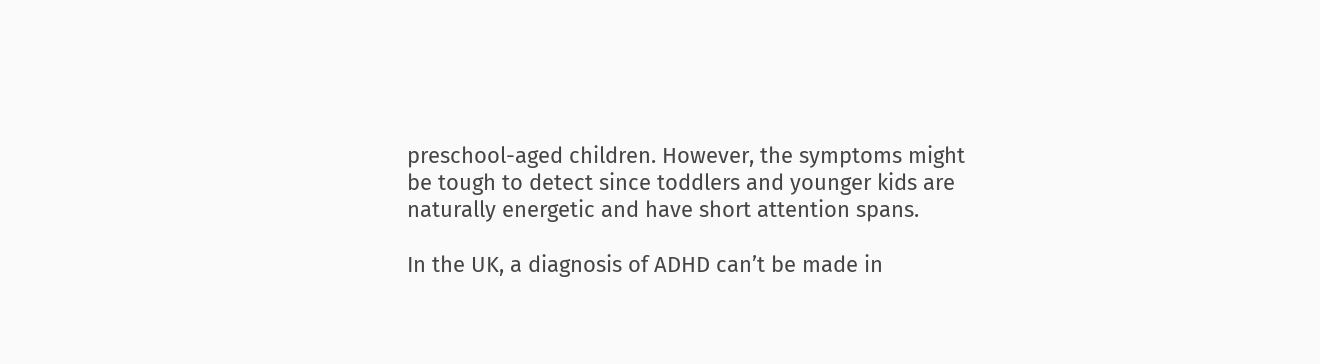preschool-aged children. However, the symptoms might be tough to detect since toddlers and younger kids are naturally energetic and have short attention spans.

In the UK, a diagnosis of ADHD can’t be made in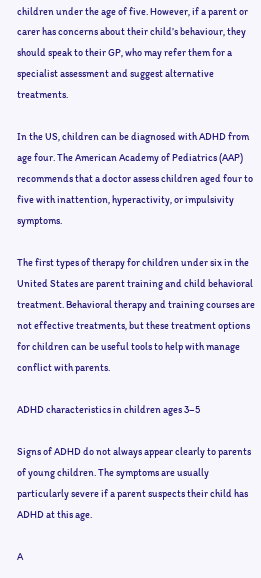children under the age of five. However, if a parent or carer has concerns about their child’s behaviour, they should speak to their GP, who may refer them for a specialist assessment and suggest alternative treatments.

In the US, children can be diagnosed with ADHD from age four. The American Academy of Pediatrics (AAP) recommends that a doctor assess children aged four to five with inattention, hyperactivity, or impulsivity symptoms.

The first types of therapy for children under six in the United States are parent training and child behavioral treatment. Behavioral therapy and training courses are not effective treatments, but these treatment options for children can be useful tools to help with manage conflict with parents.

ADHD characteristics in children ages 3–5

Signs of ADHD do not always appear clearly to parents of young children. The symptoms are usually particularly severe if a parent suspects their child has ADHD at this age.

A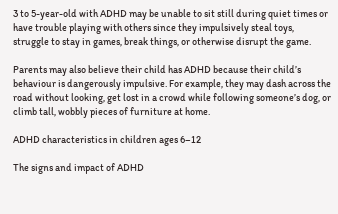3 to 5-year-old with ADHD may be unable to sit still during quiet times or have trouble playing with others since they impulsively steal toys, struggle to stay in games, break things, or otherwise disrupt the game.

Parents may also believe their child has ADHD because their child’s behaviour is dangerously impulsive. For example, they may dash across the road without looking, get lost in a crowd while following someone’s dog, or climb tall, wobbly pieces of furniture at home.

ADHD characteristics in children ages 6–12

The signs and impact of ADHD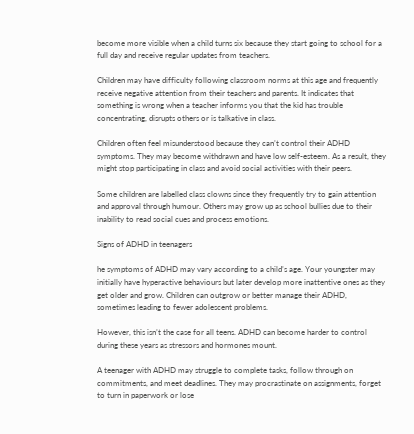become more visible when a child turns six because they start going to school for a full day and receive regular updates from teachers.

Children may have difficulty following classroom norms at this age and frequently receive negative attention from their teachers and parents. It indicates that something is wrong when a teacher informs you that the kid has trouble concentrating, disrupts others or is talkative in class.

Children often feel misunderstood because they can’t control their ADHD symptoms. They may become withdrawn and have low self-esteem. As a result, they might stop participating in class and avoid social activities with their peers.

Some children are labelled class clowns since they frequently try to gain attention and approval through humour. Others may grow up as school bullies due to their inability to read social cues and process emotions.

Signs of ADHD in teenagers

he symptoms of ADHD may vary according to a child’s age. Your youngster may initially have hyperactive behaviours but later develop more inattentive ones as they get older and grow. Children can outgrow or better manage their ADHD, sometimes leading to fewer adolescent problems.

However, this isn’t the case for all teens. ADHD can become harder to control during these years as stressors and hormones mount.

A teenager with ADHD may struggle to complete tasks, follow through on commitments, and meet deadlines. They may procrastinate on assignments, forget to turn in paperwork or lose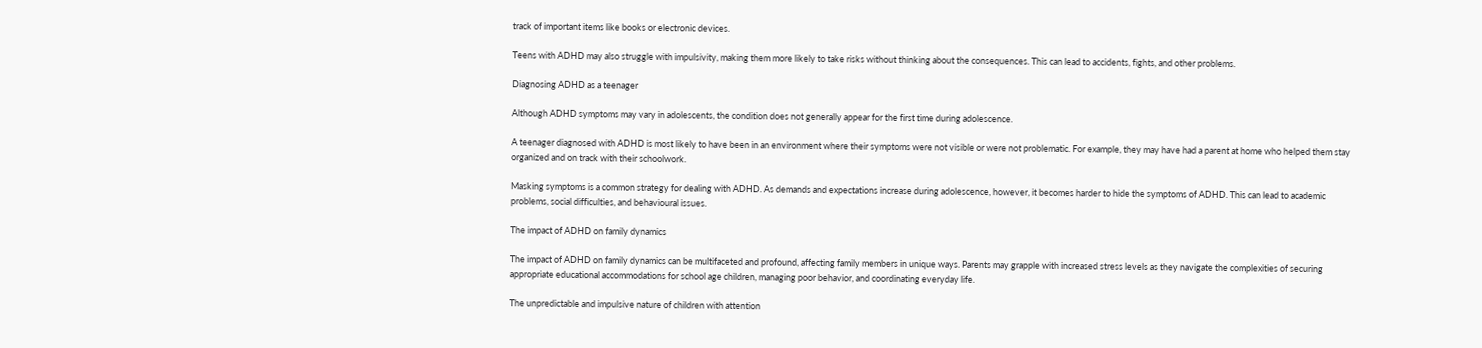track of important items like books or electronic devices.

Teens with ADHD may also struggle with impulsivity, making them more likely to take risks without thinking about the consequences. This can lead to accidents, fights, and other problems.

Diagnosing ADHD as a teenager

Although ADHD symptoms may vary in adolescents, the condition does not generally appear for the first time during adolescence.

A teenager diagnosed with ADHD is most likely to have been in an environment where their symptoms were not visible or were not problematic. For example, they may have had a parent at home who helped them stay organized and on track with their schoolwork.

Masking symptoms is a common strategy for dealing with ADHD. As demands and expectations increase during adolescence, however, it becomes harder to hide the symptoms of ADHD. This can lead to academic problems, social difficulties, and behavioural issues.

The impact of ADHD on family dynamics

The impact of ADHD on family dynamics can be multifaceted and profound, affecting family members in unique ways. Parents may grapple with increased stress levels as they navigate the complexities of securing appropriate educational accommodations for school age children, managing poor behavior, and coordinating everyday life.

The unpredictable and impulsive nature of children with attention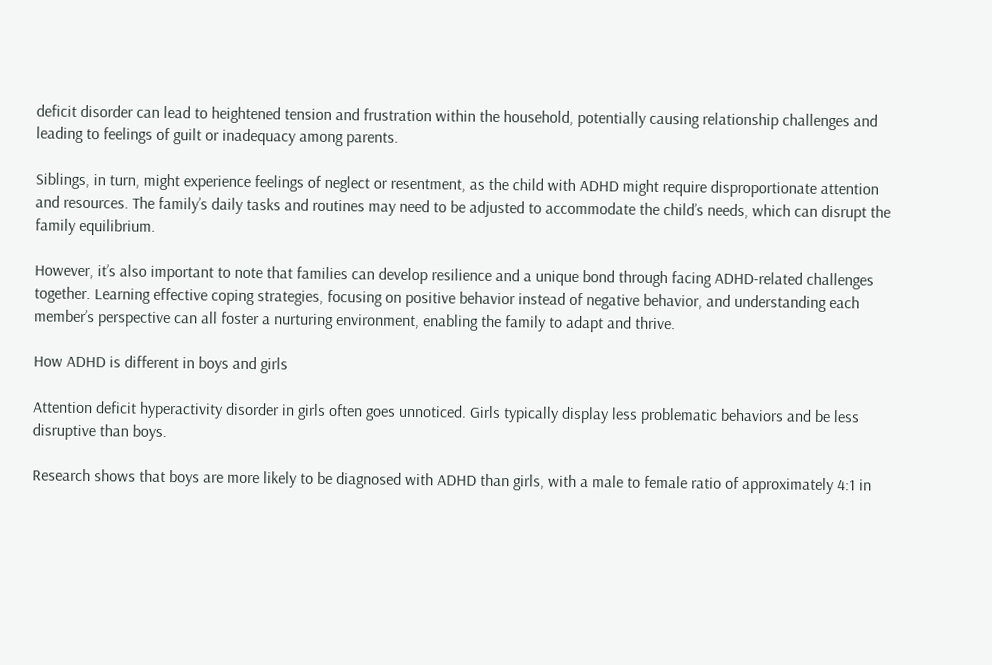deficit disorder can lead to heightened tension and frustration within the household, potentially causing relationship challenges and leading to feelings of guilt or inadequacy among parents.

Siblings, in turn, might experience feelings of neglect or resentment, as the child with ADHD might require disproportionate attention and resources. The family’s daily tasks and routines may need to be adjusted to accommodate the child’s needs, which can disrupt the family equilibrium.

However, it’s also important to note that families can develop resilience and a unique bond through facing ADHD-related challenges together. Learning effective coping strategies, focusing on positive behavior instead of negative behavior, and understanding each member’s perspective can all foster a nurturing environment, enabling the family to adapt and thrive.

How ADHD is different in boys and girls

Attention deficit hyperactivity disorder in girls often goes unnoticed. Girls typically display less problematic behaviors and be less disruptive than boys.

Research shows that boys are more likely to be diagnosed with ADHD than girls, with a male to female ratio of approximately 4:1 in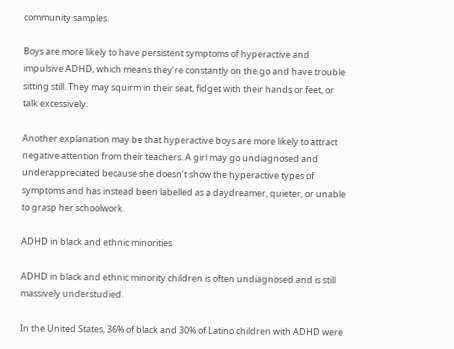community samples.

Boys are more likely to have persistent symptoms of hyperactive and impulsive ADHD, which means they’re constantly on the go and have trouble sitting still. They may squirm in their seat, fidget with their hands or feet, or talk excessively.

Another explanation may be that hyperactive boys are more likely to attract negative attention from their teachers. A girl may go undiagnosed and underappreciated because she doesn’t show the hyperactive types of symptoms and has instead been labelled as a daydreamer, quieter, or unable to grasp her schoolwork.

ADHD in black and ethnic minorities

ADHD in black and ethnic minority children is often undiagnosed and is still massively understudied.

In the United States, 36% of black and 30% of Latino children with ADHD were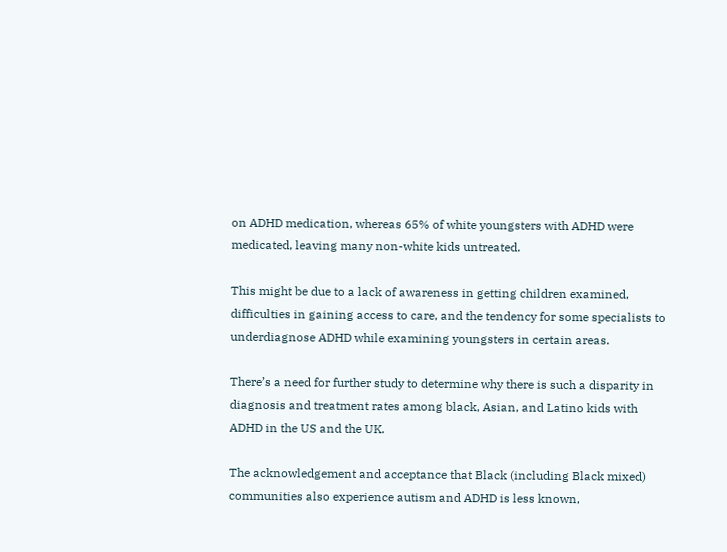on ADHD medication, whereas 65% of white youngsters with ADHD were medicated, leaving many non-white kids untreated.

This might be due to a lack of awareness in getting children examined, difficulties in gaining access to care, and the tendency for some specialists to underdiagnose ADHD while examining youngsters in certain areas.

There’s a need for further study to determine why there is such a disparity in diagnosis and treatment rates among black, Asian, and Latino kids with ADHD in the US and the UK.

The acknowledgement and acceptance that Black (including Black mixed) communities also experience autism and ADHD is less known,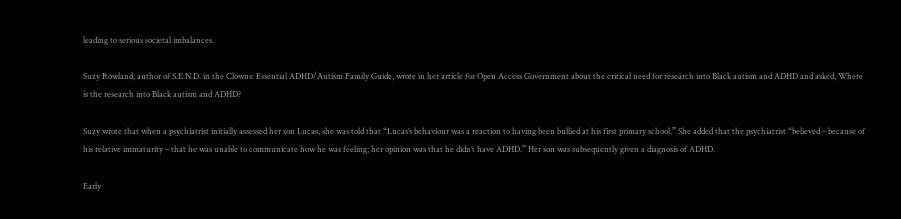leading to serious societal imbalances.

Suzy Rowland, author of S.E.N.D. in the Clowns: Essential ADHD/Autism Family Guide, wrote in her article for Open Access Government about the critical need for research into Black autism and ADHD and asked, Where is the research into Black autism and ADHD?

Suzy wrote that when a psychiatrist initially assessed her son Lucas, she was told that “Lucas’s behaviour was a reaction to having been bullied at his first primary school.” She added that the psychiatrist “believed – because of his relative immaturity – that he was unable to communicate how he was feeling; her opinion was that he didn’t have ADHD.” Her son was subsequently given a diagnosis of ADHD.

Early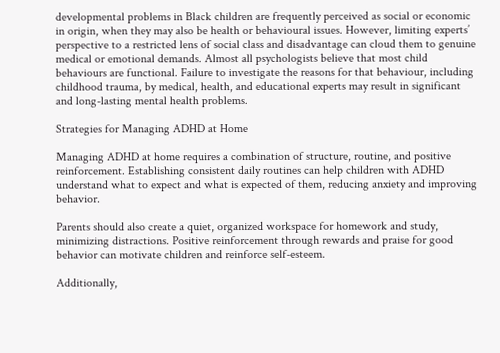developmental problems in Black children are frequently perceived as social or economic in origin, when they may also be health or behavioural issues. However, limiting experts’ perspective to a restricted lens of social class and disadvantage can cloud them to genuine medical or emotional demands. Almost all psychologists believe that most child behaviours are functional. Failure to investigate the reasons for that behaviour, including childhood trauma, by medical, health, and educational experts may result in significant and long-lasting mental health problems.

Strategies for Managing ADHD at Home

Managing ADHD at home requires a combination of structure, routine, and positive reinforcement. Establishing consistent daily routines can help children with ADHD understand what to expect and what is expected of them, reducing anxiety and improving behavior.

Parents should also create a quiet, organized workspace for homework and study, minimizing distractions. Positive reinforcement through rewards and praise for good behavior can motivate children and reinforce self-esteem.

Additionally,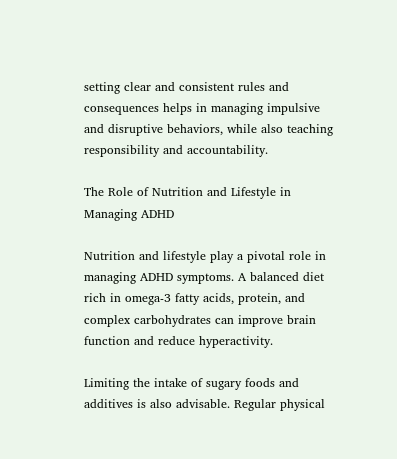setting clear and consistent rules and consequences helps in managing impulsive and disruptive behaviors, while also teaching responsibility and accountability.

The Role of Nutrition and Lifestyle in Managing ADHD

Nutrition and lifestyle play a pivotal role in managing ADHD symptoms. A balanced diet rich in omega-3 fatty acids, protein, and complex carbohydrates can improve brain function and reduce hyperactivity.

Limiting the intake of sugary foods and additives is also advisable. Regular physical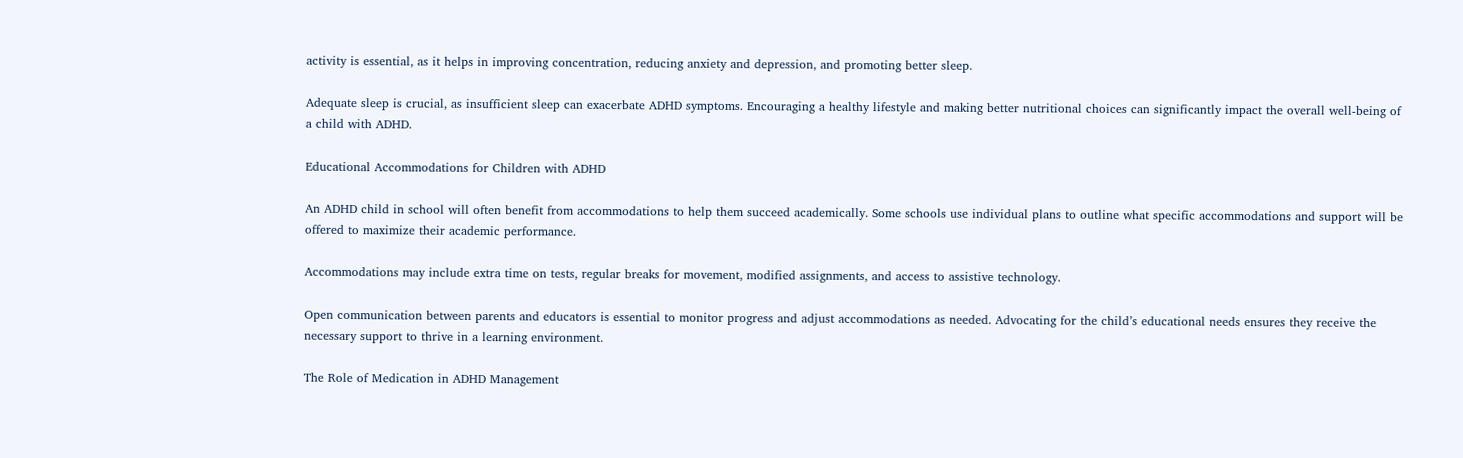activity is essential, as it helps in improving concentration, reducing anxiety and depression, and promoting better sleep.

Adequate sleep is crucial, as insufficient sleep can exacerbate ADHD symptoms. Encouraging a healthy lifestyle and making better nutritional choices can significantly impact the overall well-being of a child with ADHD.

Educational Accommodations for Children with ADHD

An ADHD child in school will often benefit from accommodations to help them succeed academically. Some schools use individual plans to outline what specific accommodations and support will be offered to maximize their academic performance.

Accommodations may include extra time on tests, regular breaks for movement, modified assignments, and access to assistive technology.

Open communication between parents and educators is essential to monitor progress and adjust accommodations as needed. Advocating for the child’s educational needs ensures they receive the necessary support to thrive in a learning environment.

The Role of Medication in ADHD Management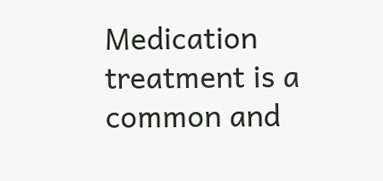Medication treatment is a common and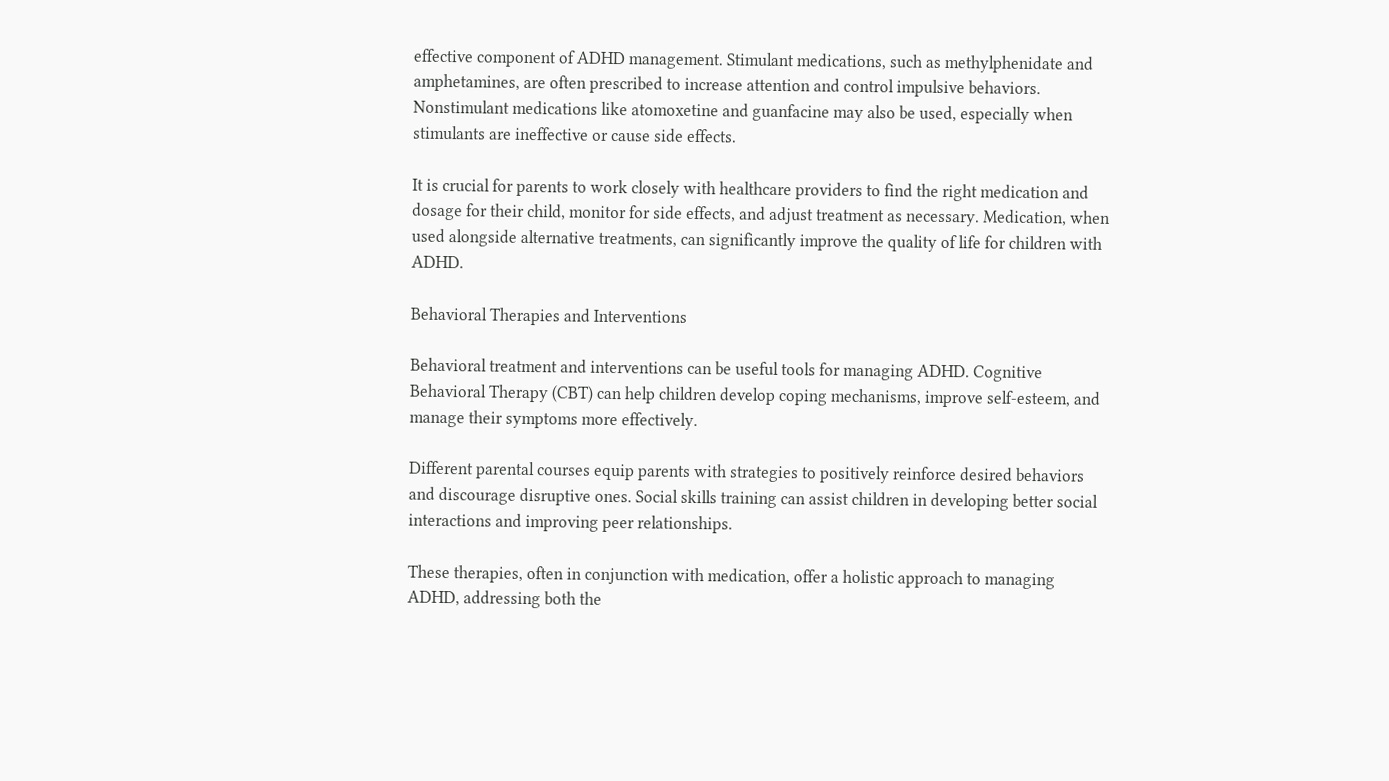effective component of ADHD management. Stimulant medications, such as methylphenidate and amphetamines, are often prescribed to increase attention and control impulsive behaviors. Nonstimulant medications like atomoxetine and guanfacine may also be used, especially when stimulants are ineffective or cause side effects.

It is crucial for parents to work closely with healthcare providers to find the right medication and dosage for their child, monitor for side effects, and adjust treatment as necessary. Medication, when used alongside alternative treatments, can significantly improve the quality of life for children with ADHD.

Behavioral Therapies and Interventions

Behavioral treatment and interventions can be useful tools for managing ADHD. Cognitive Behavioral Therapy (CBT) can help children develop coping mechanisms, improve self-esteem, and manage their symptoms more effectively.

Different parental courses equip parents with strategies to positively reinforce desired behaviors and discourage disruptive ones. Social skills training can assist children in developing better social interactions and improving peer relationships.

These therapies, often in conjunction with medication, offer a holistic approach to managing ADHD, addressing both the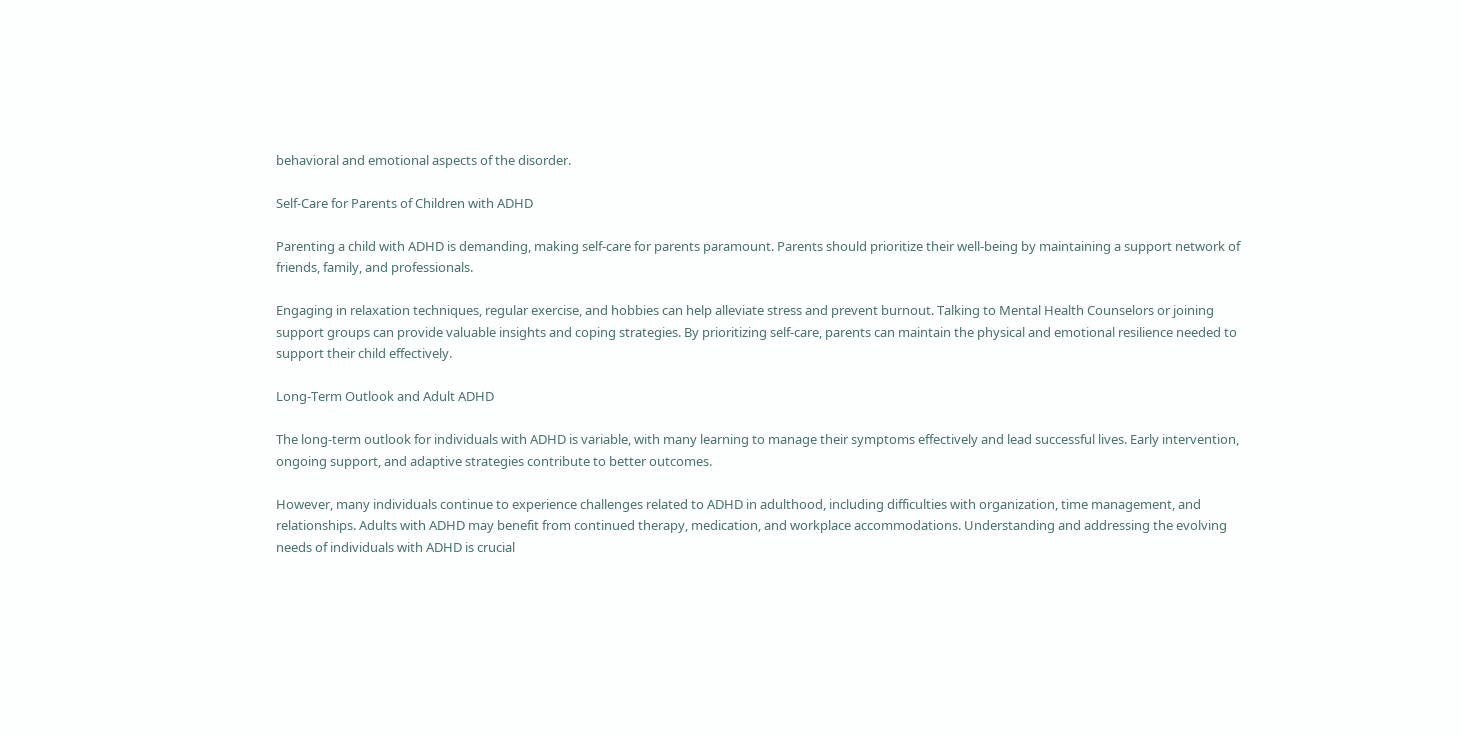behavioral and emotional aspects of the disorder.

Self-Care for Parents of Children with ADHD

Parenting a child with ADHD is demanding, making self-care for parents paramount. Parents should prioritize their well-being by maintaining a support network of friends, family, and professionals.

Engaging in relaxation techniques, regular exercise, and hobbies can help alleviate stress and prevent burnout. Talking to Mental Health Counselors or joining support groups can provide valuable insights and coping strategies. By prioritizing self-care, parents can maintain the physical and emotional resilience needed to support their child effectively.

Long-Term Outlook and Adult ADHD

The long-term outlook for individuals with ADHD is variable, with many learning to manage their symptoms effectively and lead successful lives. Early intervention, ongoing support, and adaptive strategies contribute to better outcomes.

However, many individuals continue to experience challenges related to ADHD in adulthood, including difficulties with organization, time management, and relationships. Adults with ADHD may benefit from continued therapy, medication, and workplace accommodations. Understanding and addressing the evolving needs of individuals with ADHD is crucial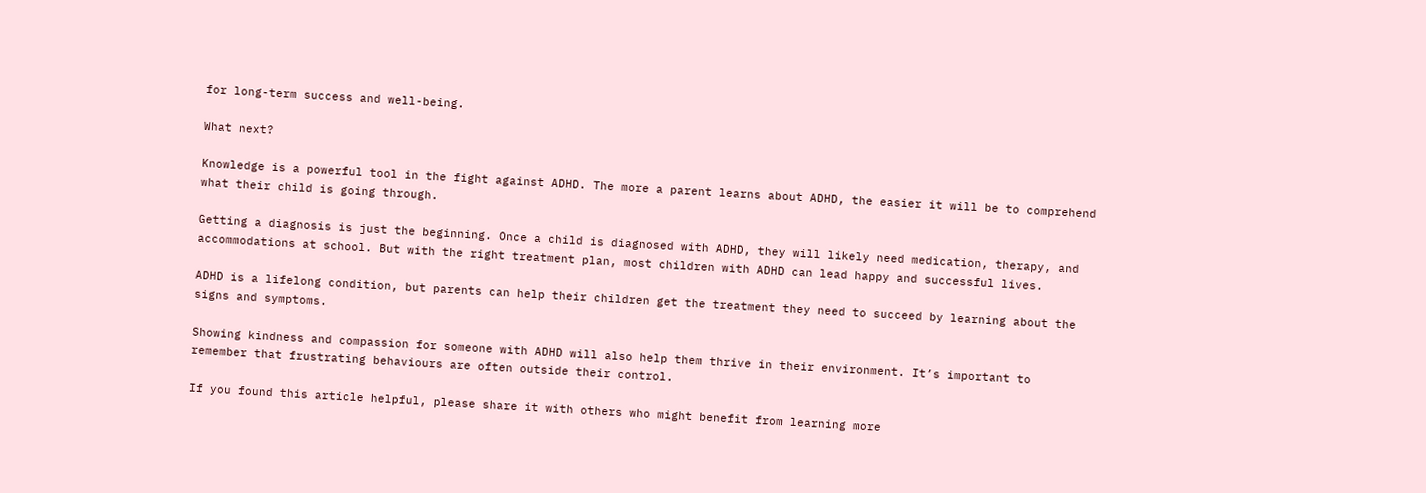for long-term success and well-being.

What next?

Knowledge is a powerful tool in the fight against ADHD. The more a parent learns about ADHD, the easier it will be to comprehend what their child is going through.

Getting a diagnosis is just the beginning. Once a child is diagnosed with ADHD, they will likely need medication, therapy, and accommodations at school. But with the right treatment plan, most children with ADHD can lead happy and successful lives.

ADHD is a lifelong condition, but parents can help their children get the treatment they need to succeed by learning about the signs and symptoms.

Showing kindness and compassion for someone with ADHD will also help them thrive in their environment. It’s important to remember that frustrating behaviours are often outside their control.

If you found this article helpful, please share it with others who might benefit from learning more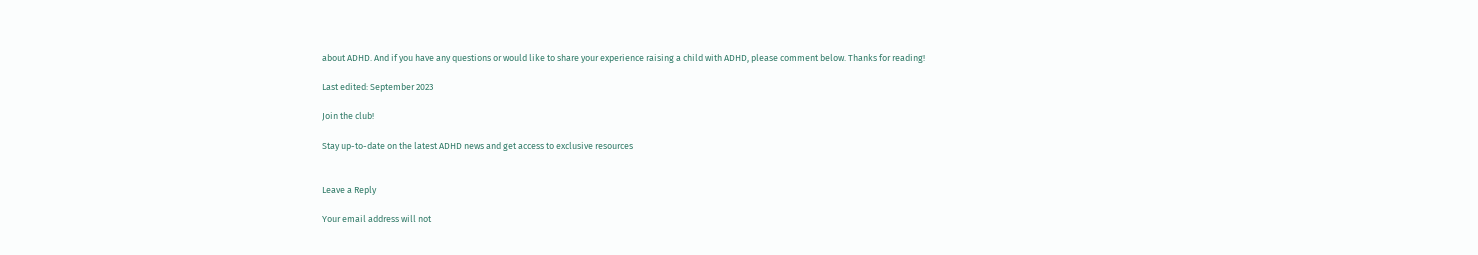about ADHD. And if you have any questions or would like to share your experience raising a child with ADHD, please comment below. Thanks for reading!

Last edited: September 2023

Join the club!

Stay up-to-date on the latest ADHD news and get access to exclusive resources


Leave a Reply

Your email address will not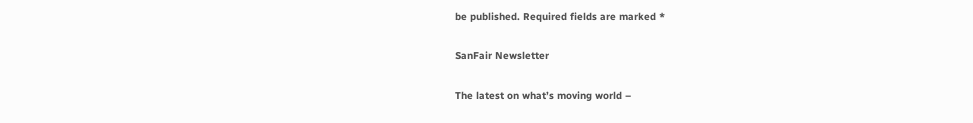be published. Required fields are marked *

SanFair Newsletter

The latest on what’s moving world –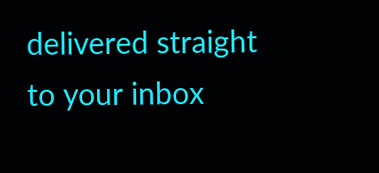delivered straight to your inbox